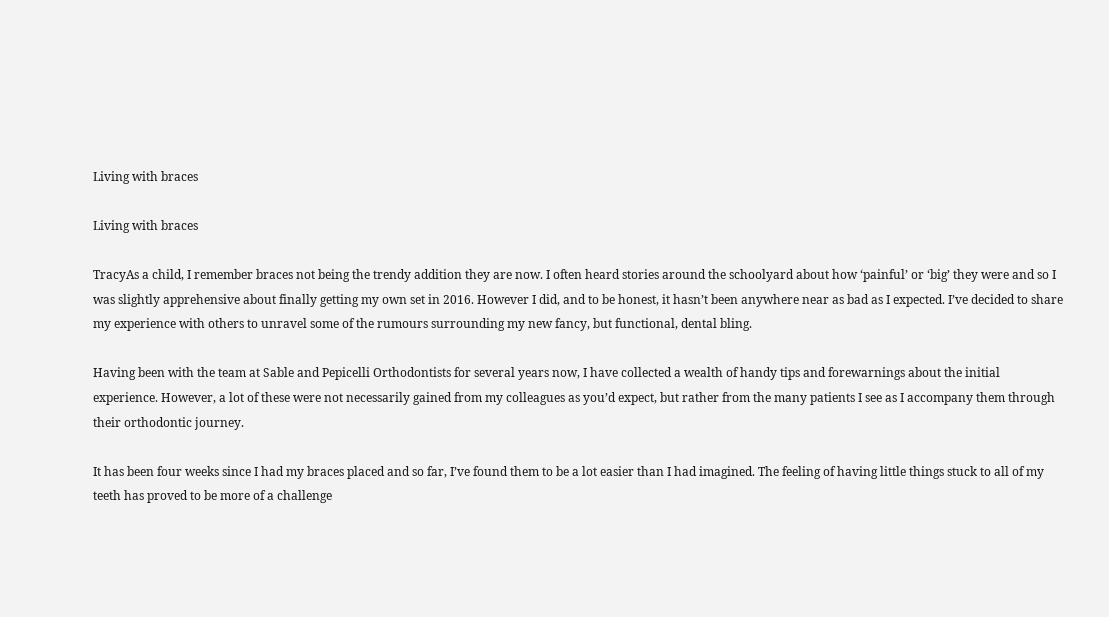Living with braces

Living with braces

TracyAs a child, I remember braces not being the trendy addition they are now. I often heard stories around the schoolyard about how ‘painful’ or ‘big’ they were and so I was slightly apprehensive about finally getting my own set in 2016. However I did, and to be honest, it hasn’t been anywhere near as bad as I expected. I’ve decided to share my experience with others to unravel some of the rumours surrounding my new fancy, but functional, dental bling.

Having been with the team at Sable and Pepicelli Orthodontists for several years now, I have collected a wealth of handy tips and forewarnings about the initial experience. However, a lot of these were not necessarily gained from my colleagues as you’d expect, but rather from the many patients I see as I accompany them through their orthodontic journey.

It has been four weeks since I had my braces placed and so far, I’ve found them to be a lot easier than I had imagined. The feeling of having little things stuck to all of my teeth has proved to be more of a challenge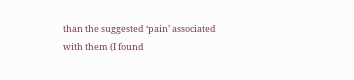than the suggested ‘pain’ associated with them (I found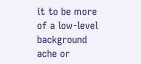it to be more of a low-level background ache or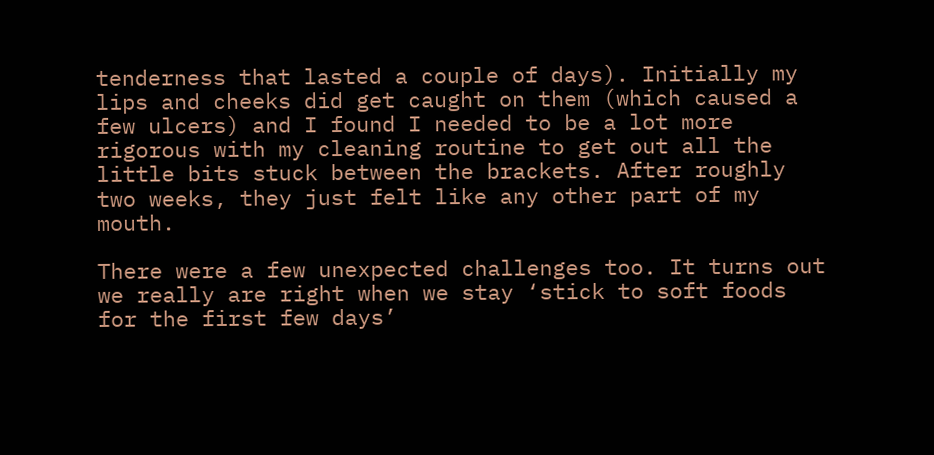tenderness that lasted a couple of days). Initially my lips and cheeks did get caught on them (which caused a few ulcers) and I found I needed to be a lot more rigorous with my cleaning routine to get out all the little bits stuck between the brackets. After roughly two weeks, they just felt like any other part of my mouth.

There were a few unexpected challenges too. It turns out we really are right when we stay ‘stick to soft foods for the first few days’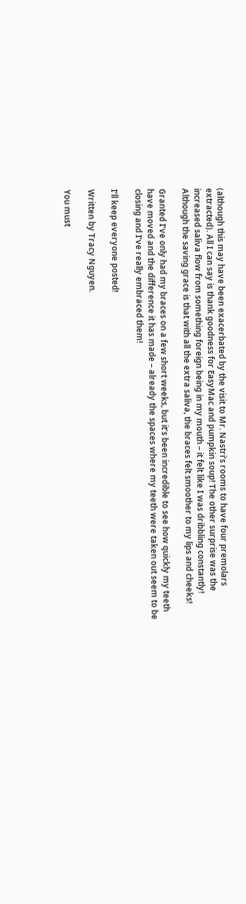(although this may have been exacerbated by the visit to Mr. Nastri’s rooms to have four premolars extracted). All I can say is thank goodness for EasyMac and pumpkin soup! The other surprise was the increased saliva flow from something foreign being in my mouth – it felt like I was dribbling constantly! Although the saving grace is that with all the extra saliva, the braces felt smoother to my lips and cheeks!

Granted I’ve only had my braces on a few short weeks, but it’s been incredible to see how quickly my teeth have moved and the difference it has made – already the spaces where my teeth were taken out seem to be closing and I’ve really embraced them!

I’ll keep everyone posted!

Written by Tracy Nguyen.

You must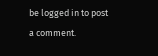be logged in to post a comment.